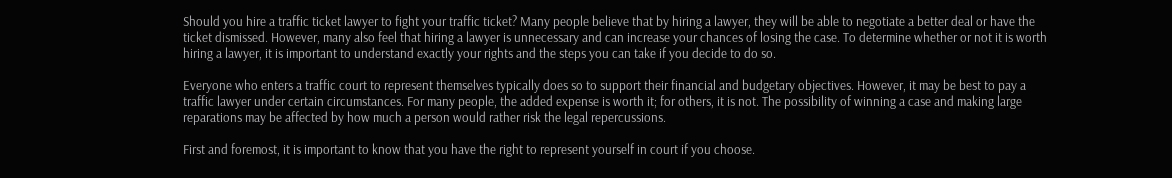Should you hire a traffic ticket lawyer to fight your traffic ticket? Many people believe that by hiring a lawyer, they will be able to negotiate a better deal or have the ticket dismissed. However, many also feel that hiring a lawyer is unnecessary and can increase your chances of losing the case. To determine whether or not it is worth hiring a lawyer, it is important to understand exactly your rights and the steps you can take if you decide to do so.

Everyone who enters a traffic court to represent themselves typically does so to support their financial and budgetary objectives. However, it may be best to pay a traffic lawyer under certain circumstances. For many people, the added expense is worth it; for others, it is not. The possibility of winning a case and making large reparations may be affected by how much a person would rather risk the legal repercussions.

First and foremost, it is important to know that you have the right to represent yourself in court if you choose.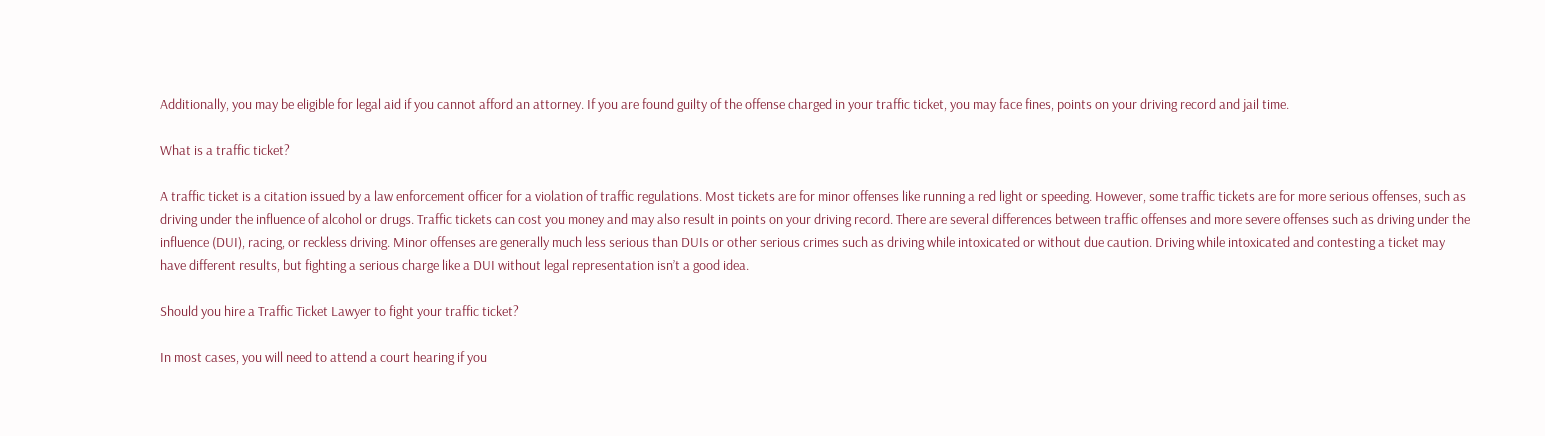Additionally, you may be eligible for legal aid if you cannot afford an attorney. If you are found guilty of the offense charged in your traffic ticket, you may face fines, points on your driving record and jail time.

What is a traffic ticket?

A traffic ticket is a citation issued by a law enforcement officer for a violation of traffic regulations. Most tickets are for minor offenses like running a red light or speeding. However, some traffic tickets are for more serious offenses, such as driving under the influence of alcohol or drugs. Traffic tickets can cost you money and may also result in points on your driving record. There are several differences between traffic offenses and more severe offenses such as driving under the influence (DUI), racing, or reckless driving. Minor offenses are generally much less serious than DUIs or other serious crimes such as driving while intoxicated or without due caution. Driving while intoxicated and contesting a ticket may have different results, but fighting a serious charge like a DUI without legal representation isn’t a good idea.

Should you hire a Traffic Ticket Lawyer to fight your traffic ticket?

In most cases, you will need to attend a court hearing if you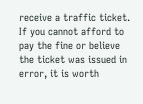receive a traffic ticket. If you cannot afford to pay the fine or believe the ticket was issued in error, it is worth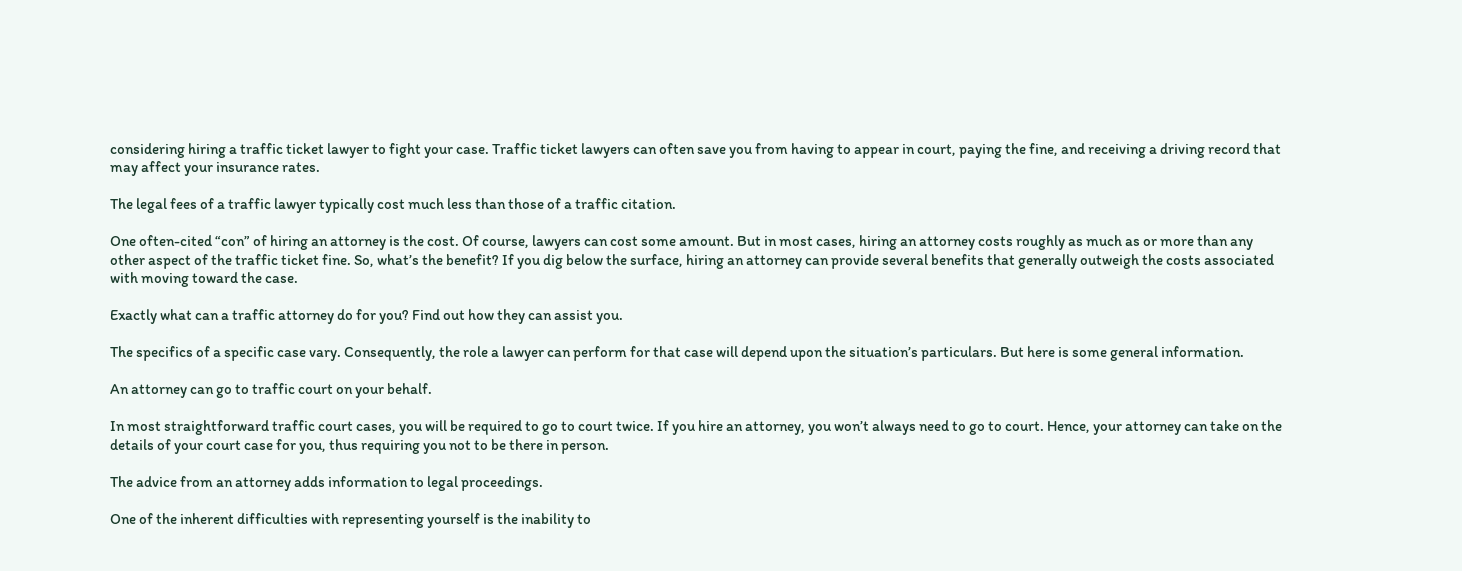considering hiring a traffic ticket lawyer to fight your case. Traffic ticket lawyers can often save you from having to appear in court, paying the fine, and receiving a driving record that may affect your insurance rates.

The legal fees of a traffic lawyer typically cost much less than those of a traffic citation.

One often-cited “con” of hiring an attorney is the cost. Of course, lawyers can cost some amount. But in most cases, hiring an attorney costs roughly as much as or more than any other aspect of the traffic ticket fine. So, what’s the benefit? If you dig below the surface, hiring an attorney can provide several benefits that generally outweigh the costs associated with moving toward the case.

Exactly what can a traffic attorney do for you? Find out how they can assist you.

The specifics of a specific case vary. Consequently, the role a lawyer can perform for that case will depend upon the situation’s particulars. But here is some general information.

An attorney can go to traffic court on your behalf.

In most straightforward traffic court cases, you will be required to go to court twice. If you hire an attorney, you won’t always need to go to court. Hence, your attorney can take on the details of your court case for you, thus requiring you not to be there in person.

The advice from an attorney adds information to legal proceedings.

One of the inherent difficulties with representing yourself is the inability to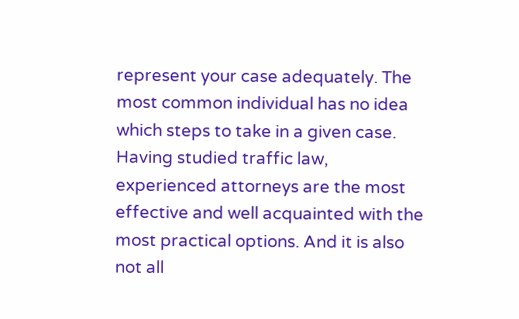represent your case adequately. The most common individual has no idea which steps to take in a given case. Having studied traffic law, experienced attorneys are the most effective and well acquainted with the most practical options. And it is also not all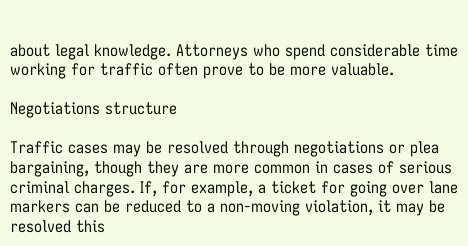about legal knowledge. Attorneys who spend considerable time working for traffic often prove to be more valuable.

Negotiations structure

Traffic cases may be resolved through negotiations or plea bargaining, though they are more common in cases of serious criminal charges. If, for example, a ticket for going over lane markers can be reduced to a non-moving violation, it may be resolved this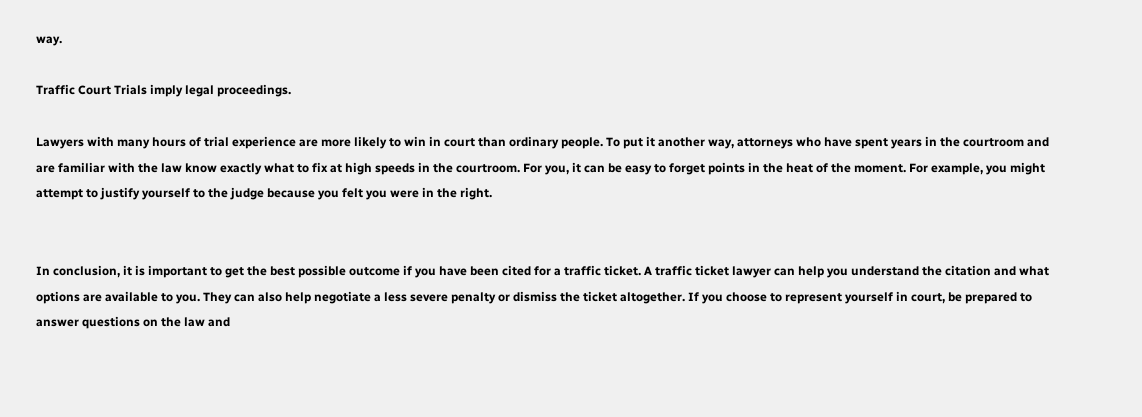way.

Traffic Court Trials imply legal proceedings.

Lawyers with many hours of trial experience are more likely to win in court than ordinary people. To put it another way, attorneys who have spent years in the courtroom and are familiar with the law know exactly what to fix at high speeds in the courtroom. For you, it can be easy to forget points in the heat of the moment. For example, you might attempt to justify yourself to the judge because you felt you were in the right.


In conclusion, it is important to get the best possible outcome if you have been cited for a traffic ticket. A traffic ticket lawyer can help you understand the citation and what options are available to you. They can also help negotiate a less severe penalty or dismiss the ticket altogether. If you choose to represent yourself in court, be prepared to answer questions on the law and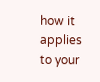how it applies to your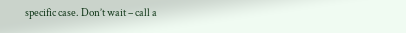specific case. Don’t wait – call a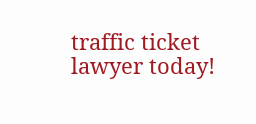traffic ticket lawyer today!